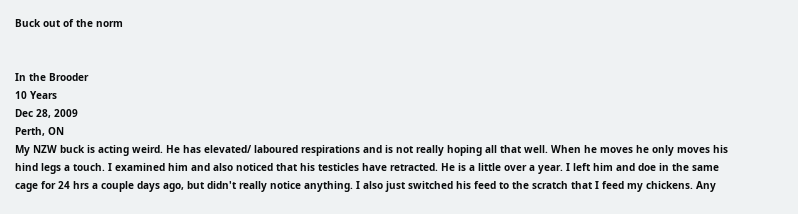Buck out of the norm


In the Brooder
10 Years
Dec 28, 2009
Perth, ON
My NZW buck is acting weird. He has elevated/ laboured respirations and is not really hoping all that well. When he moves he only moves his hind legs a touch. I examined him and also noticed that his testicles have retracted. He is a little over a year. I left him and doe in the same cage for 24 hrs a couple days ago, but didn't really notice anything. I also just switched his feed to the scratch that I feed my chickens. Any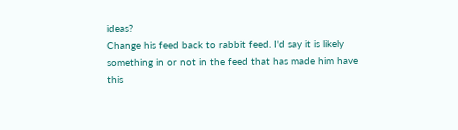ideas?
Change his feed back to rabbit feed. I'd say it is likely something in or not in the feed that has made him have this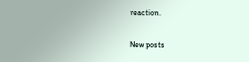reaction.

New posts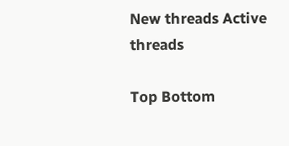New threads Active threads

Top Bottom